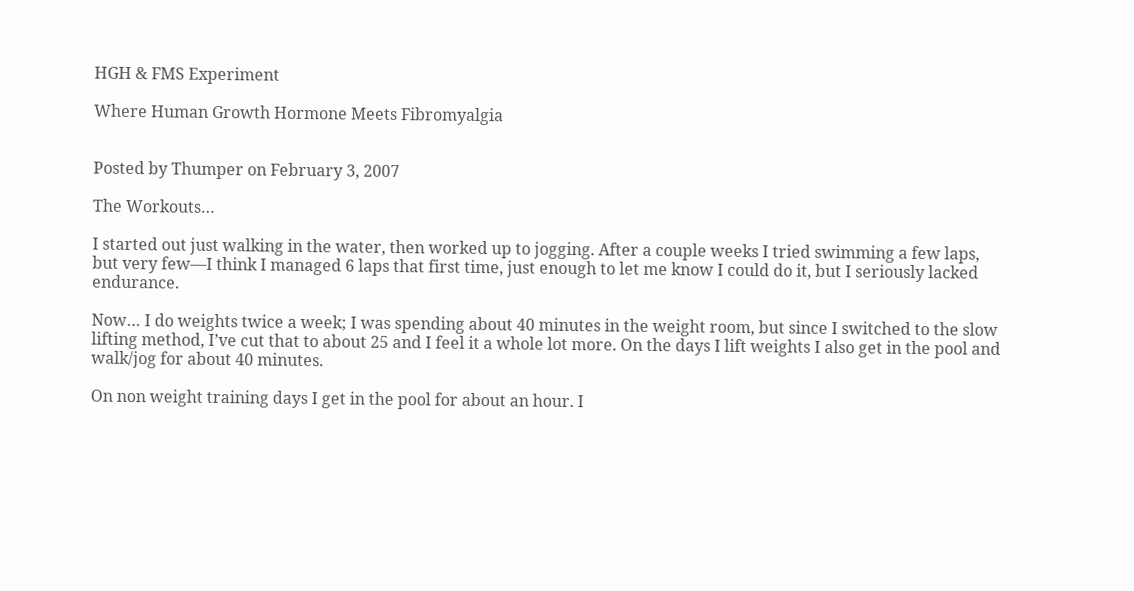HGH & FMS Experiment

Where Human Growth Hormone Meets Fibromyalgia


Posted by Thumper on February 3, 2007

The Workouts…

I started out just walking in the water, then worked up to jogging. After a couple weeks I tried swimming a few laps, but very few—I think I managed 6 laps that first time, just enough to let me know I could do it, but I seriously lacked endurance.

Now… I do weights twice a week; I was spending about 40 minutes in the weight room, but since I switched to the slow lifting method, I’ve cut that to about 25 and I feel it a whole lot more. On the days I lift weights I also get in the pool and walk/jog for about 40 minutes.

On non weight training days I get in the pool for about an hour. I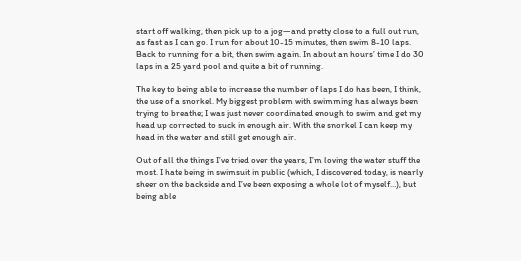start off walking, then pick up to a jog—and pretty close to a full out run, as fast as I can go. I run for about 10-15 minutes, then swim 8-10 laps. Back to running for a bit, then swim again. In about an hours’ time I do 30 laps in a 25 yard pool and quite a bit of running.

The key to being able to increase the number of laps I do has been, I think, the use of a snorkel. My biggest problem with swimming has always been trying to breathe; I was just never coordinated enough to swim and get my head up corrected to suck in enough air. With the snorkel I can keep my head in the water and still get enough air.

Out of all the things I’ve tried over the years, I’m loving the water stuff the most. I hate being in swimsuit in public (which, I discovered today, is nearly sheer on the backside and I’ve been exposing a whole lot of myself…), but being able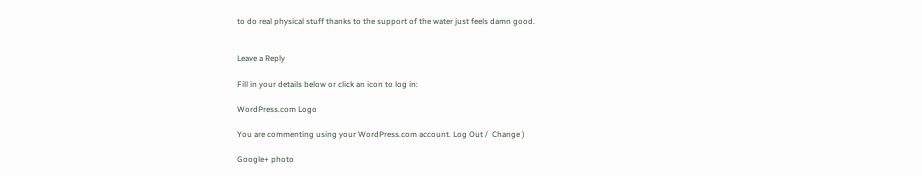to do real physical stuff thanks to the support of the water just feels damn good.


Leave a Reply

Fill in your details below or click an icon to log in:

WordPress.com Logo

You are commenting using your WordPress.com account. Log Out /  Change )

Google+ photo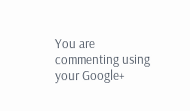You are commenting using your Google+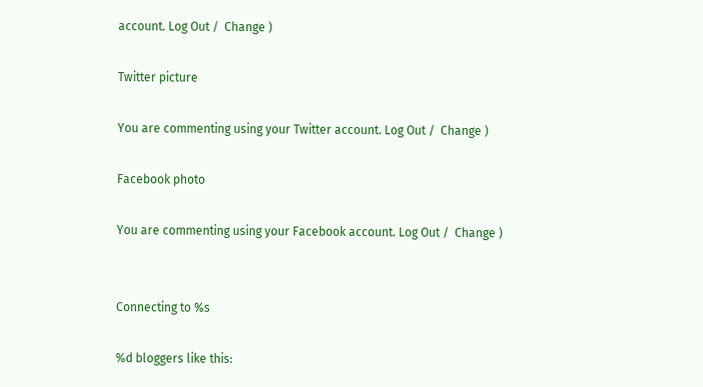account. Log Out /  Change )

Twitter picture

You are commenting using your Twitter account. Log Out /  Change )

Facebook photo

You are commenting using your Facebook account. Log Out /  Change )


Connecting to %s

%d bloggers like this: